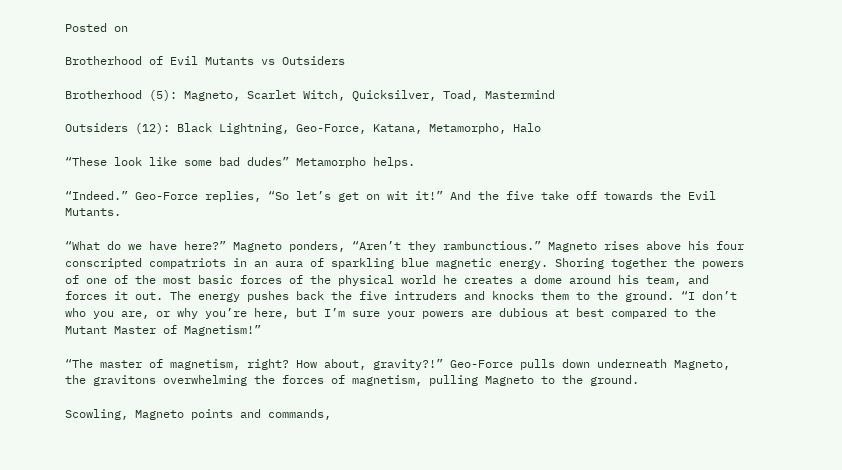Posted on

Brotherhood of Evil Mutants vs Outsiders

Brotherhood (5): Magneto, Scarlet Witch, Quicksilver, Toad, Mastermind

Outsiders (12): Black Lightning, Geo-Force, Katana, Metamorpho, Halo

“These look like some bad dudes” Metamorpho helps.

“Indeed.” Geo-Force replies, “So let’s get on wit it!” And the five take off towards the Evil Mutants.

“What do we have here?” Magneto ponders, “Aren’t they rambunctious.” Magneto rises above his four conscripted compatriots in an aura of sparkling blue magnetic energy. Shoring together the powers of one of the most basic forces of the physical world he creates a dome around his team, and forces it out. The energy pushes back the five intruders and knocks them to the ground. “I don’t who you are, or why you’re here, but I’m sure your powers are dubious at best compared to the Mutant Master of Magnetism!”

“The master of magnetism, right? How about, gravity?!” Geo-Force pulls down underneath Magneto, the gravitons overwhelming the forces of magnetism, pulling Magneto to the ground.

Scowling, Magneto points and commands,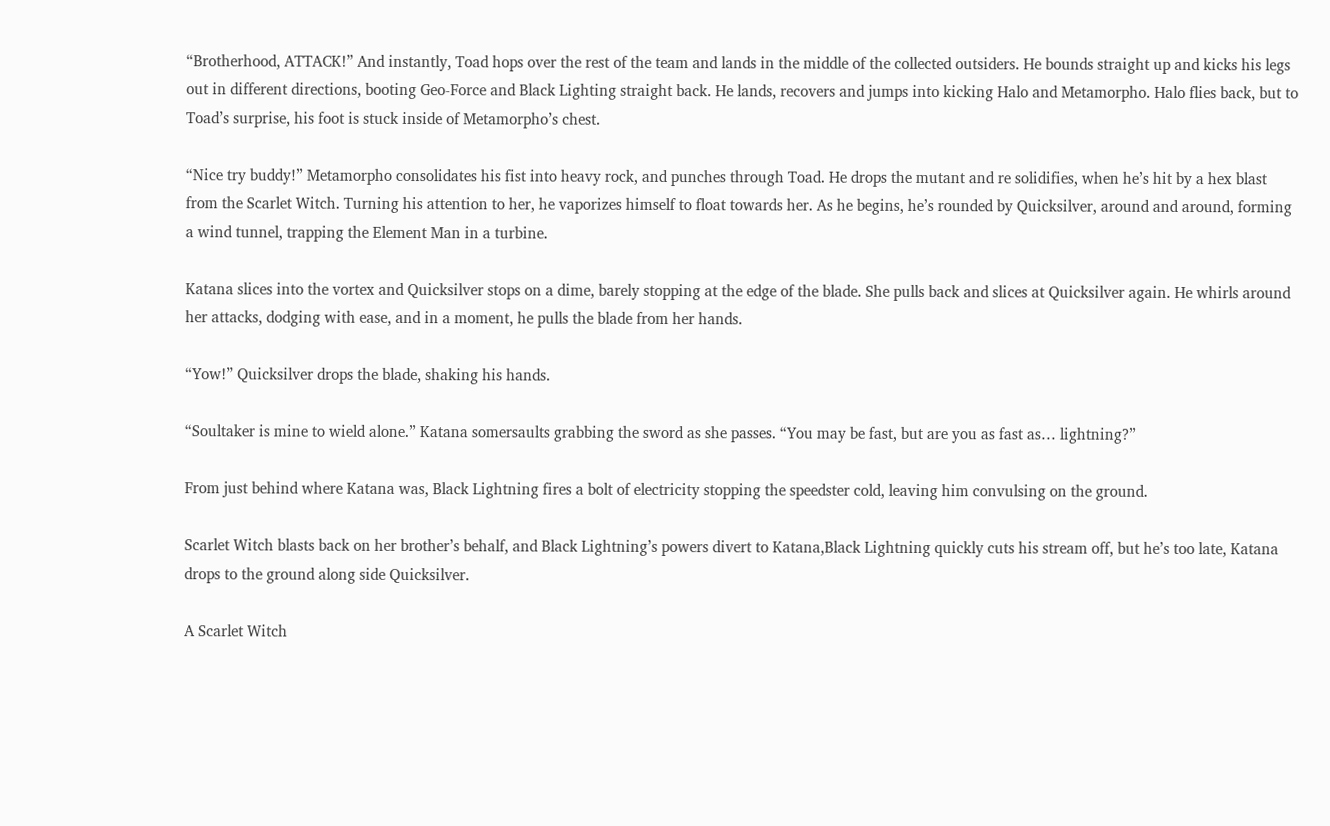“Brotherhood, ATTACK!” And instantly, Toad hops over the rest of the team and lands in the middle of the collected outsiders. He bounds straight up and kicks his legs out in different directions, booting Geo-Force and Black Lighting straight back. He lands, recovers and jumps into kicking Halo and Metamorpho. Halo flies back, but to Toad’s surprise, his foot is stuck inside of Metamorpho’s chest.

“Nice try buddy!” Metamorpho consolidates his fist into heavy rock, and punches through Toad. He drops the mutant and re solidifies, when he’s hit by a hex blast from the Scarlet Witch. Turning his attention to her, he vaporizes himself to float towards her. As he begins, he’s rounded by Quicksilver, around and around, forming a wind tunnel, trapping the Element Man in a turbine.

Katana slices into the vortex and Quicksilver stops on a dime, barely stopping at the edge of the blade. She pulls back and slices at Quicksilver again. He whirls around her attacks, dodging with ease, and in a moment, he pulls the blade from her hands.

“Yow!” Quicksilver drops the blade, shaking his hands.

“Soultaker is mine to wield alone.” Katana somersaults grabbing the sword as she passes. “You may be fast, but are you as fast as… lightning?”

From just behind where Katana was, Black Lightning fires a bolt of electricity stopping the speedster cold, leaving him convulsing on the ground.

Scarlet Witch blasts back on her brother’s behalf, and Black Lightning’s powers divert to Katana,Black Lightning quickly cuts his stream off, but he’s too late, Katana drops to the ground along side Quicksilver.

A Scarlet Witch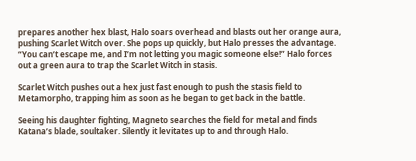prepares another hex blast, Halo soars overhead and blasts out her orange aura, pushing Scarlet Witch over. She pops up quickly, but Halo presses the advantage. “You can’t escape me, and I’m not letting you magic someone else!” Halo forces out a green aura to trap the Scarlet Witch in stasis.

Scarlet Witch pushes out a hex just fast enough to push the stasis field to Metamorpho, trapping him as soon as he began to get back in the battle.

Seeing his daughter fighting, Magneto searches the field for metal and finds Katana’s blade, soultaker. Silently it levitates up to and through Halo.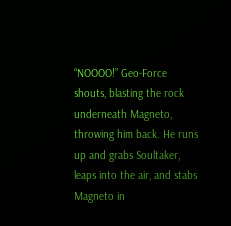“NOOOO!” Geo-Force shouts, blasting the rock underneath Magneto, throwing him back. He runs up and grabs Soultaker, leaps into the air, and stabs Magneto in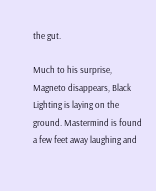the gut.

Much to his surprise, Magneto disappears, Black Lighting is laying on the ground. Mastermind is found a few feet away laughing and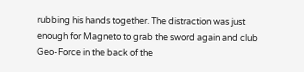rubbing his hands together. The distraction was just enough for Magneto to grab the sword again and club Geo-Force in the back of the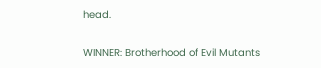head.

WINNER: Brotherhood of Evil Mutants